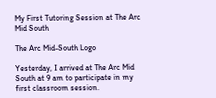My First Tutoring Session at The Arc Mid South

The Arc Mid-South Logo

Yesterday, I arrived at The Arc Mid South at 9 am to participate in my first classroom session.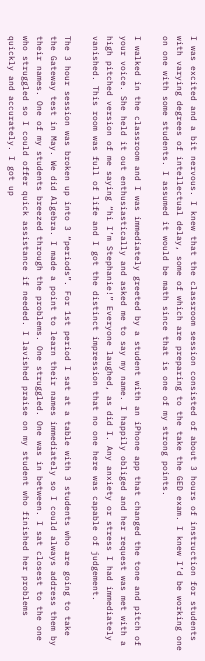I was excited and a bit nervous. I knew that the classroom session consisted of about 3 hours of instruction for students with varying degrees of intellectual delay, some of which are preparing to the take the GED exam. I knew I’d be working one on one with some students. I assumed it would be math since that is one of my strong points.

I walked in the classroom and I was immediately greeted by a student with an iPhone app that changed the tone and pitch of your voice. She held it out enthusiastically and asked me to say my name. I happily obliged and her request was met with a high pitched version of me saying “hi I’m Stephanie!” Everyone laughed, as did I. Any anxiety or stress I had immediately vanished. This room was full of life and I got the distinct impression that no one here was capable of judgement.

The 3 hour session was broken up into 3 “periods”. For 1st period I sat at a table with 3 students who are going to take the Gateway test in May. We did Algebra. I made a point to learn their names immediately so I could always address them by their names. One of my students breezed through the problems. One struggled. One was in between. I sat closest to the one who struggled so I could offer quick assistance if needed. I lavished praise on my student who finished her problems quickly and accurately. I got up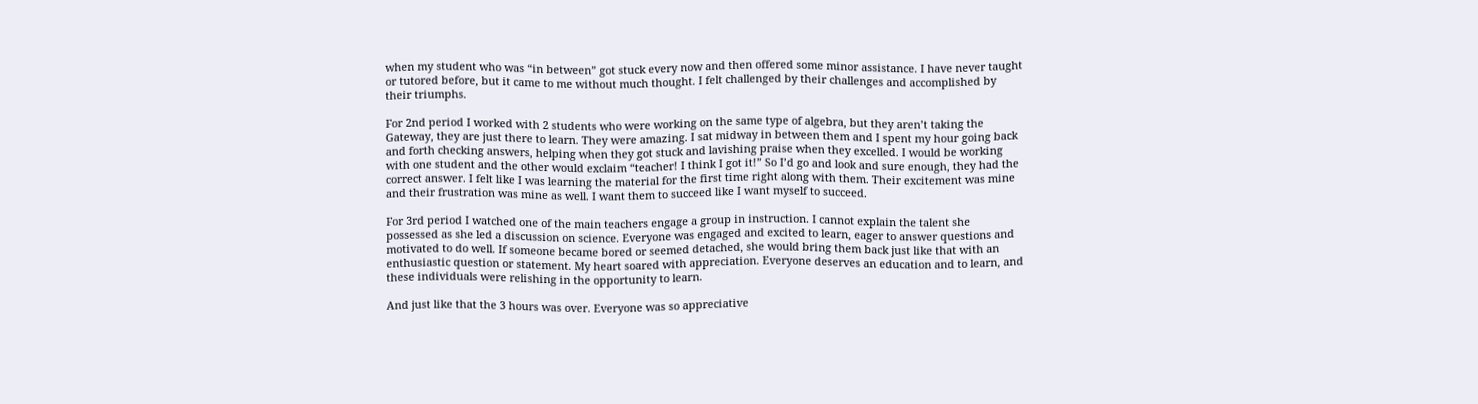when my student who was “in between” got stuck every now and then offered some minor assistance. I have never taught or tutored before, but it came to me without much thought. I felt challenged by their challenges and accomplished by their triumphs.

For 2nd period I worked with 2 students who were working on the same type of algebra, but they aren’t taking the Gateway, they are just there to learn. They were amazing. I sat midway in between them and I spent my hour going back and forth checking answers, helping when they got stuck and lavishing praise when they excelled. I would be working with one student and the other would exclaim “teacher! I think I got it!” So I’d go and look and sure enough, they had the correct answer. I felt like I was learning the material for the first time right along with them. Their excitement was mine and their frustration was mine as well. I want them to succeed like I want myself to succeed.

For 3rd period I watched one of the main teachers engage a group in instruction. I cannot explain the talent she possessed as she led a discussion on science. Everyone was engaged and excited to learn, eager to answer questions and motivated to do well. If someone became bored or seemed detached, she would bring them back just like that with an enthusiastic question or statement. My heart soared with appreciation. Everyone deserves an education and to learn, and these individuals were relishing in the opportunity to learn.

And just like that the 3 hours was over. Everyone was so appreciative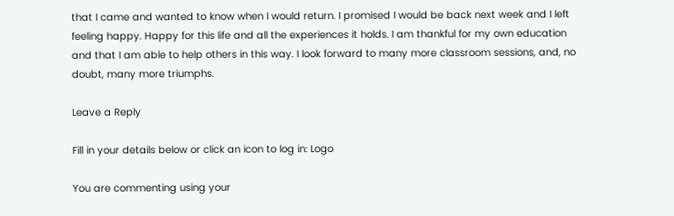that I came and wanted to know when I would return. I promised I would be back next week and I left feeling happy. Happy for this life and all the experiences it holds. I am thankful for my own education and that I am able to help others in this way. I look forward to many more classroom sessions, and, no doubt, many more triumphs.

Leave a Reply

Fill in your details below or click an icon to log in: Logo

You are commenting using your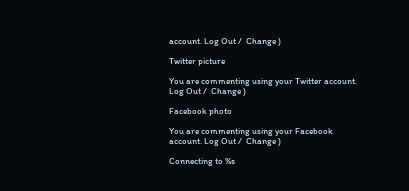account. Log Out /  Change )

Twitter picture

You are commenting using your Twitter account. Log Out /  Change )

Facebook photo

You are commenting using your Facebook account. Log Out /  Change )

Connecting to %s